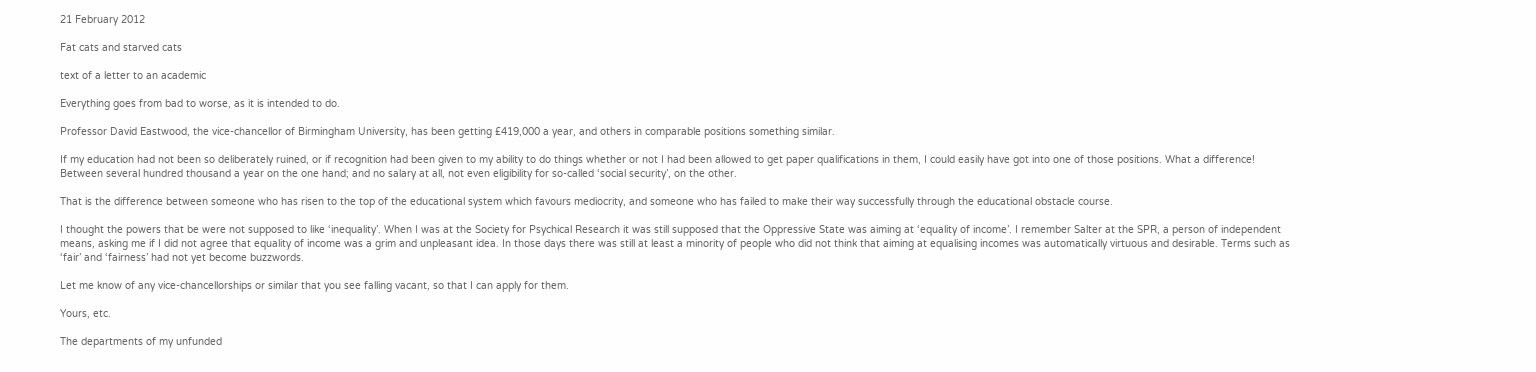21 February 2012

Fat cats and starved cats

text of a letter to an academic

Everything goes from bad to worse, as it is intended to do.

Professor David Eastwood, the vice-chancellor of Birmingham University, has been getting £419,000 a year, and others in comparable positions something similar.

If my education had not been so deliberately ruined, or if recognition had been given to my ability to do things whether or not I had been allowed to get paper qualifications in them, I could easily have got into one of those positions. What a difference! Between several hundred thousand a year on the one hand; and no salary at all, not even eligibility for so-called ‘social security’, on the other.

That is the difference between someone who has risen to the top of the educational system which favours mediocrity, and someone who has failed to make their way successfully through the educational obstacle course.

I thought the powers that be were not supposed to like ‘inequality’. When I was at the Society for Psychical Research it was still supposed that the Oppressive State was aiming at ‘equality of income’. I remember Salter at the SPR, a person of independent means, asking me if I did not agree that equality of income was a grim and unpleasant idea. In those days there was still at least a minority of people who did not think that aiming at equalising incomes was automatically virtuous and desirable. Terms such as ‘fair’ and ‘fairness’ had not yet become buzzwords.

Let me know of any vice-chancellorships or similar that you see falling vacant, so that I can apply for them.

Yours, etc.

The departments of my unfunded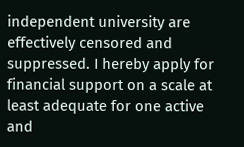independent university are effectively censored and suppressed. I hereby apply for financial support on a scale at least adequate for one active and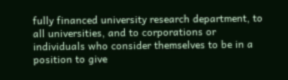fully financed university research department, to all universities, and to corporations or individuals who consider themselves to be in a position to give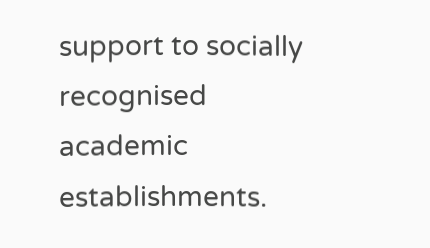support to socially recognised academic establishments.